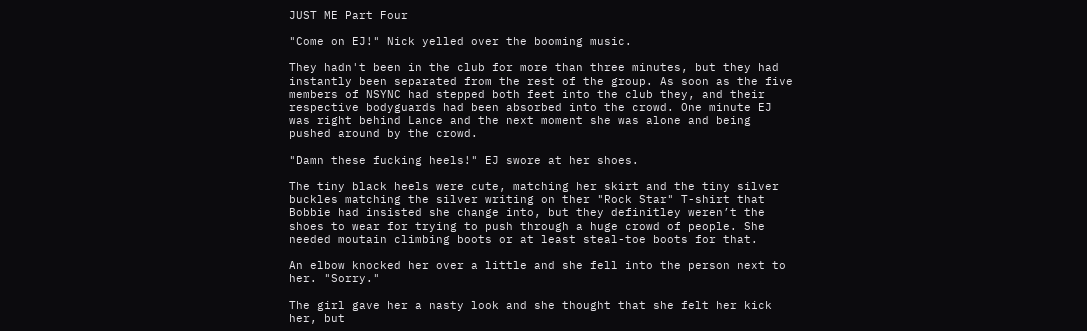JUST ME Part Four

"Come on EJ!" Nick yelled over the booming music.

They hadn't been in the club for more than three minutes, but they had instantly been separated from the rest of the group. As soon as the five members of NSYNC had stepped both feet into the club they, and their respective bodyguards had been absorbed into the crowd. One minute EJ was right behind Lance and the next moment she was alone and being pushed around by the crowd.

"Damn these fucking heels!" EJ swore at her shoes.

The tiny black heels were cute, matching her skirt and the tiny silver buckles matching the silver writing on ther "Rock Star" T-shirt that Bobbie had insisted she change into, but they definitley weren’t the shoes to wear for trying to push through a huge crowd of people. She needed moutain climbing boots or at least steal-toe boots for that.

An elbow knocked her over a little and she fell into the person next to her. "Sorry."

The girl gave her a nasty look and she thought that she felt her kick her, but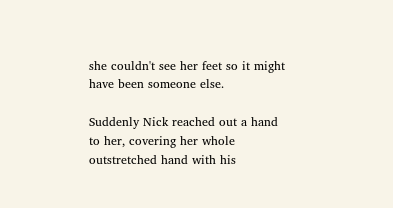she couldn't see her feet so it might have been someone else.

Suddenly Nick reached out a hand to her, covering her whole outstretched hand with his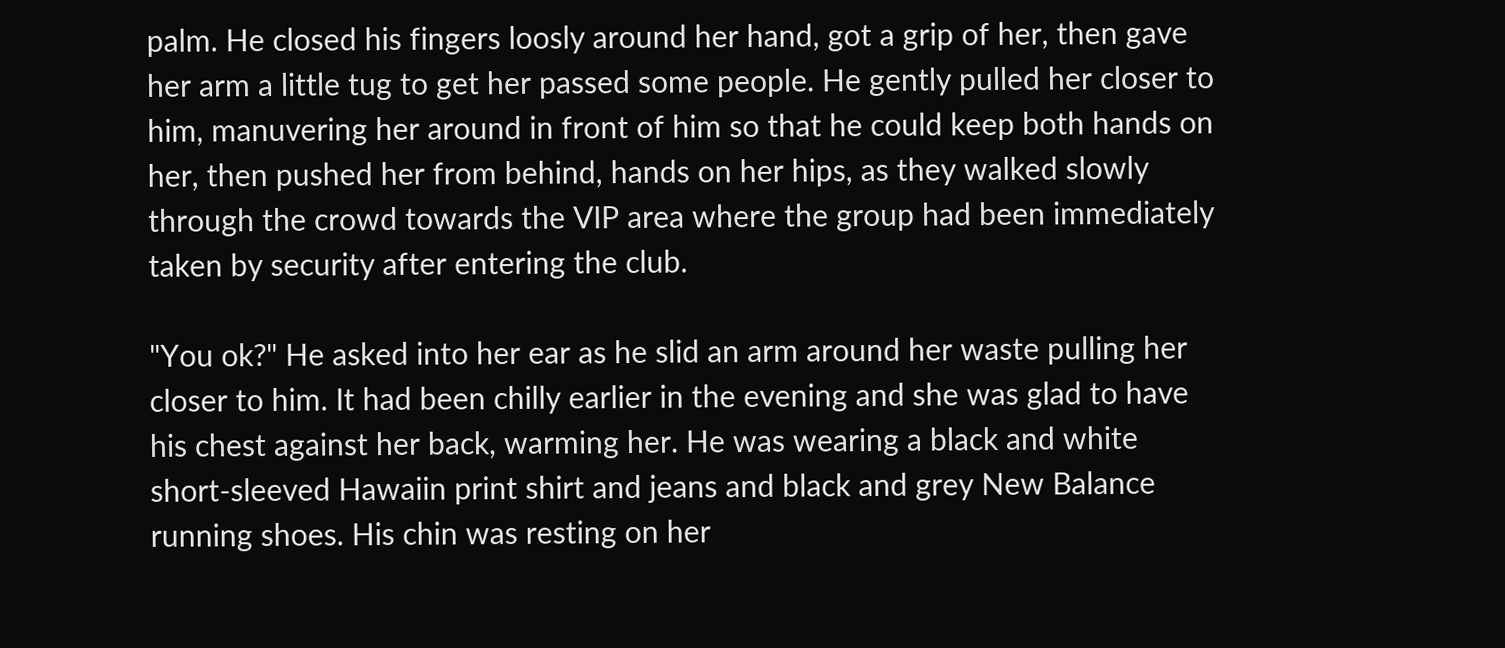palm. He closed his fingers loosly around her hand, got a grip of her, then gave her arm a little tug to get her passed some people. He gently pulled her closer to him, manuvering her around in front of him so that he could keep both hands on her, then pushed her from behind, hands on her hips, as they walked slowly through the crowd towards the VIP area where the group had been immediately taken by security after entering the club.

"You ok?" He asked into her ear as he slid an arm around her waste pulling her closer to him. It had been chilly earlier in the evening and she was glad to have his chest against her back, warming her. He was wearing a black and white short-sleeved Hawaiin print shirt and jeans and black and grey New Balance running shoes. His chin was resting on her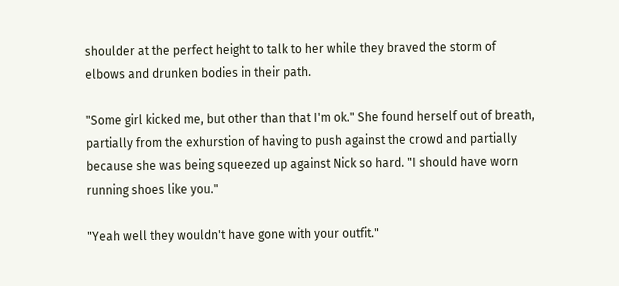shoulder at the perfect height to talk to her while they braved the storm of elbows and drunken bodies in their path.

"Some girl kicked me, but other than that I'm ok." She found herself out of breath, partially from the exhurstion of having to push against the crowd and partially because she was being squeezed up against Nick so hard. "I should have worn running shoes like you."

"Yeah well they wouldn't have gone with your outfit."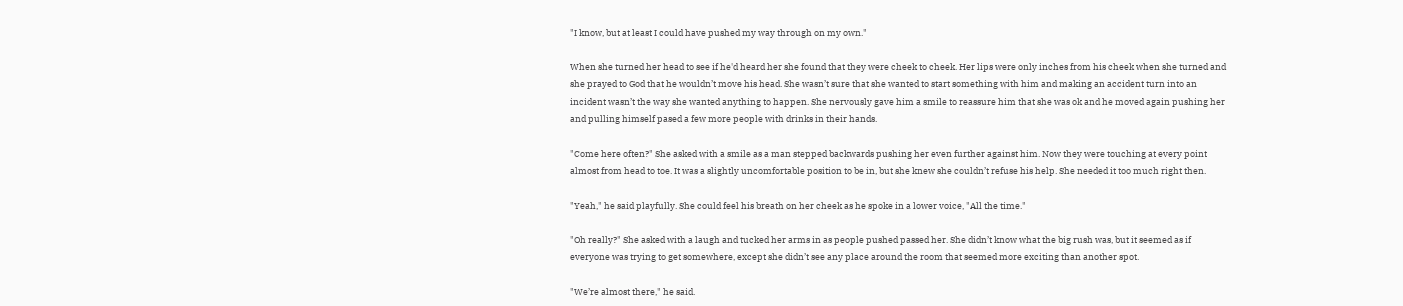"I know, but at least I could have pushed my way through on my own."

When she turned her head to see if he'd heard her she found that they were cheek to cheek. Her lips were only inches from his cheek when she turned and she prayed to God that he wouldn’t move his head. She wasn’t sure that she wanted to start something with him and making an accident turn into an incident wasn’t the way she wanted anything to happen. She nervously gave him a smile to reassure him that she was ok and he moved again pushing her and pulling himself pased a few more people with drinks in their hands.

"Come here often?" She asked with a smile as a man stepped backwards pushing her even further against him. Now they were touching at every point almost from head to toe. It was a slightly uncomfortable position to be in, but she knew she couldn’t refuse his help. She needed it too much right then.

"Yeah," he said playfully. She could feel his breath on her cheek as he spoke in a lower voice, "All the time."

"Oh really?" She asked with a laugh and tucked her arms in as people pushed passed her. She didn’t know what the big rush was, but it seemed as if everyone was trying to get somewhere, except she didn’t see any place around the room that seemed more exciting than another spot.

"We’re almost there," he said.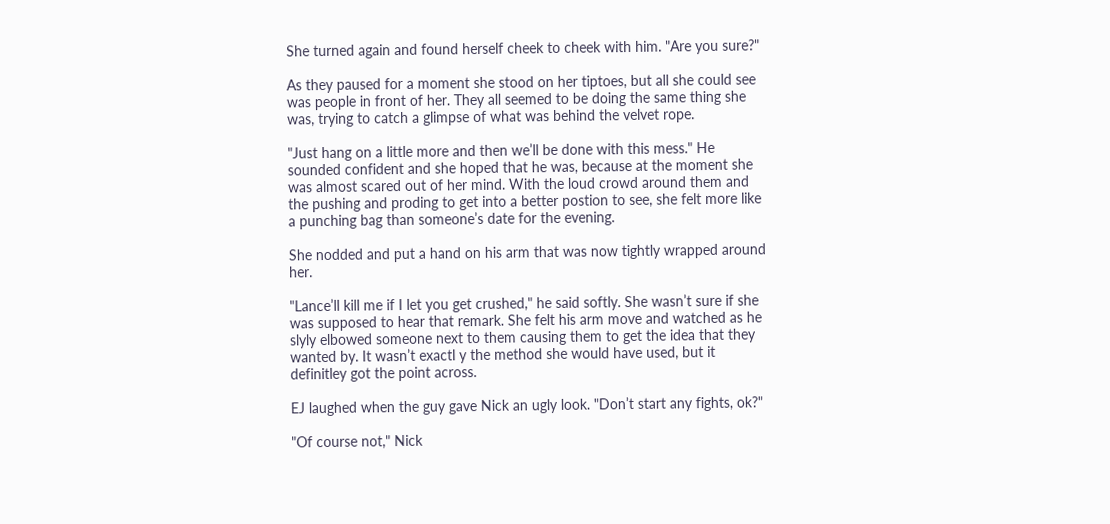She turned again and found herself cheek to cheek with him. "Are you sure?"

As they paused for a moment she stood on her tiptoes, but all she could see was people in front of her. They all seemed to be doing the same thing she was, trying to catch a glimpse of what was behind the velvet rope.

"Just hang on a little more and then we’ll be done with this mess." He sounded confident and she hoped that he was, because at the moment she was almost scared out of her mind. With the loud crowd around them and the pushing and proding to get into a better postion to see, she felt more like a punching bag than someone’s date for the evening.

She nodded and put a hand on his arm that was now tightly wrapped around her.

"Lance’ll kill me if I let you get crushed," he said softly. She wasn’t sure if she was supposed to hear that remark. She felt his arm move and watched as he slyly elbowed someone next to them causing them to get the idea that they wanted by. It wasn’t exactl y the method she would have used, but it definitley got the point across.

EJ laughed when the guy gave Nick an ugly look. "Don’t start any fights, ok?"

"Of course not," Nick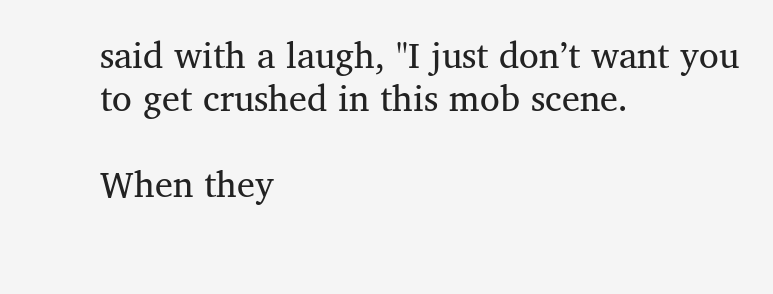said with a laugh, "I just don’t want you to get crushed in this mob scene.

When they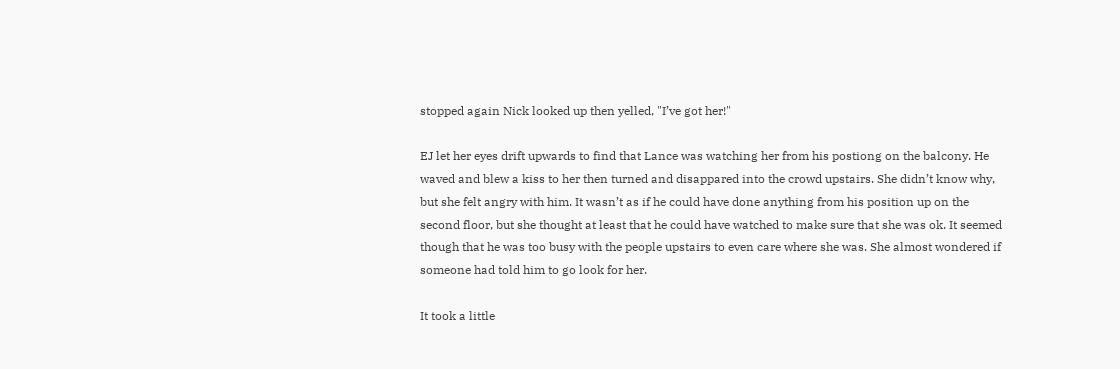stopped again Nick looked up then yelled, "I’ve got her!"

EJ let her eyes drift upwards to find that Lance was watching her from his postiong on the balcony. He waved and blew a kiss to her then turned and disappared into the crowd upstairs. She didn’t know why, but she felt angry with him. It wasn’t as if he could have done anything from his position up on the second floor, but she thought at least that he could have watched to make sure that she was ok. It seemed though that he was too busy with the people upstairs to even care where she was. She almost wondered if someone had told him to go look for her.

It took a little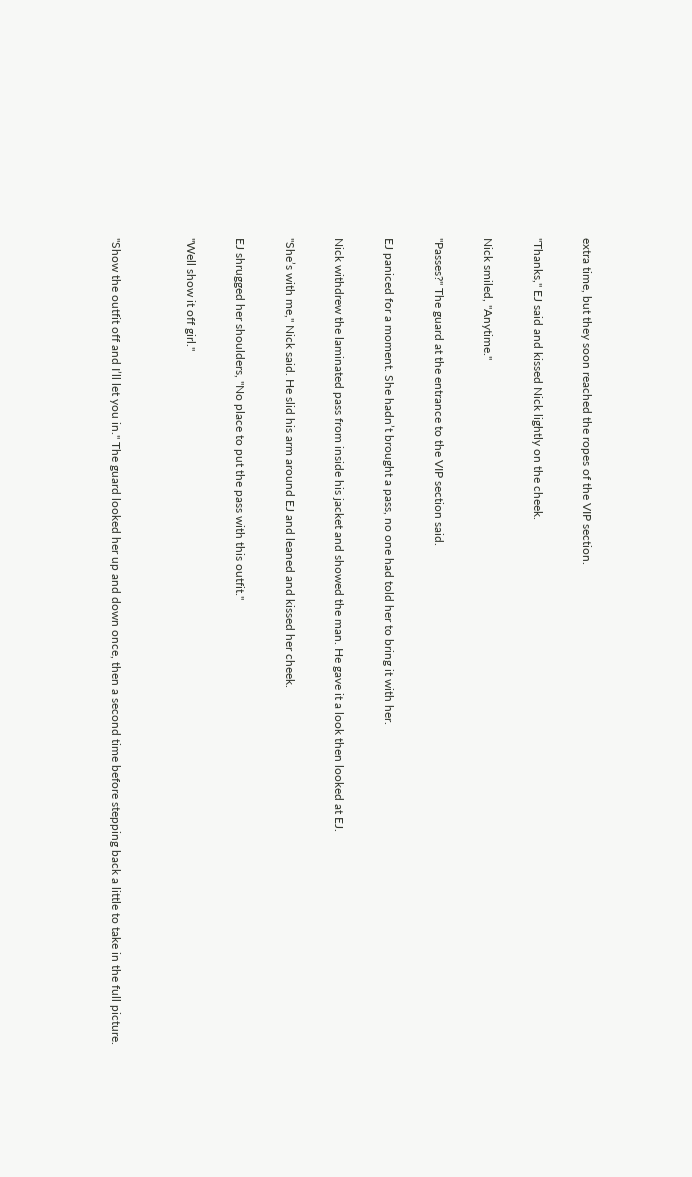extra time, but they soon reached the ropes of the VIP section.

"Thanks," EJ said and kissed Nick lightly on the cheek.

Nick smiled, "Anytime."

"Passes?" The guard at the entrance to the VIP section said.

EJ paniced for a moment. She hadn’t brought a pass, no one had told her to bring it with her.

Nick withdrew the laminated pass from inside his jacket and showed the man. He gave it a look then looked at EJ.

"She’s with me," Nick said. He slid his arm around EJ and leaned and kissed her cheek.

EJ shrugged her shoulders, "No place to put the pass with this outfit."

"Well show it off girl."


"Show the outfit off and I’ll let you in." The guard looked her up and down once, then a second time before stepping back a little to take in the full picture.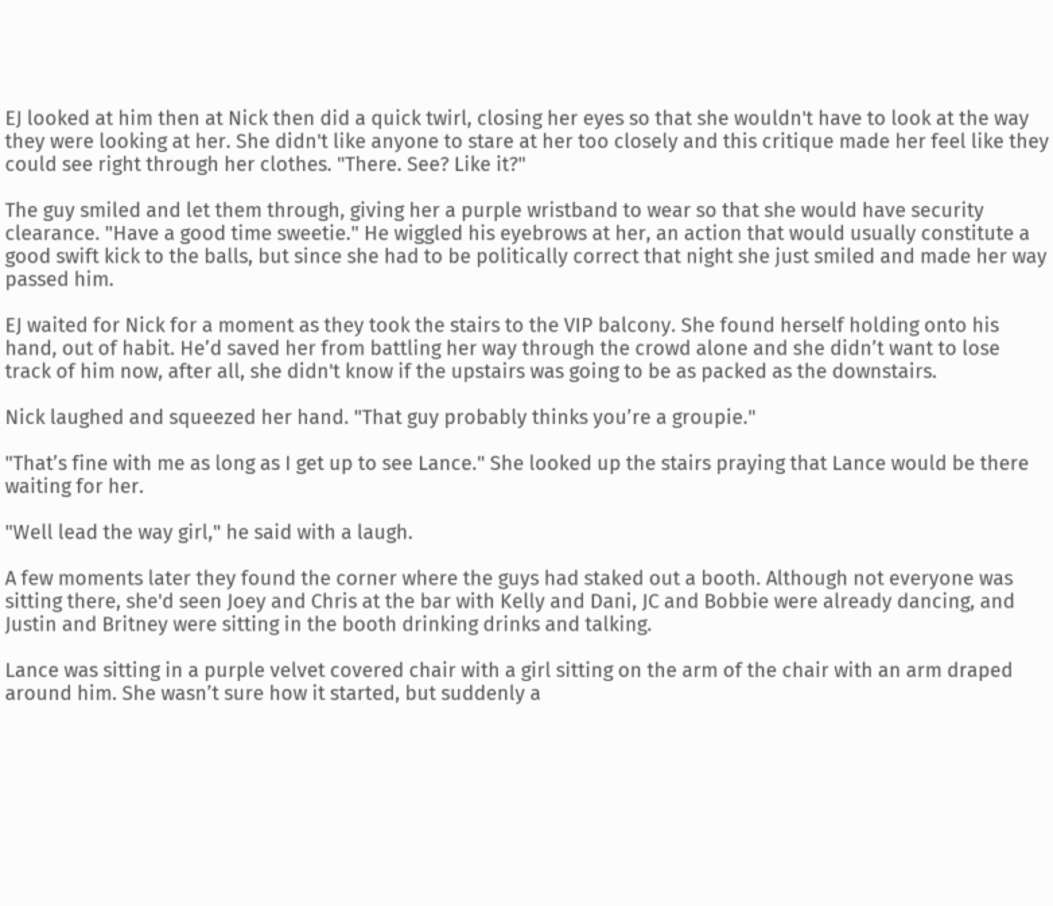EJ looked at him then at Nick then did a quick twirl, closing her eyes so that she wouldn't have to look at the way they were looking at her. She didn't like anyone to stare at her too closely and this critique made her feel like they could see right through her clothes. "There. See? Like it?"

The guy smiled and let them through, giving her a purple wristband to wear so that she would have security clearance. "Have a good time sweetie." He wiggled his eyebrows at her, an action that would usually constitute a good swift kick to the balls, but since she had to be politically correct that night she just smiled and made her way passed him.

EJ waited for Nick for a moment as they took the stairs to the VIP balcony. She found herself holding onto his hand, out of habit. He’d saved her from battling her way through the crowd alone and she didn’t want to lose track of him now, after all, she didn't know if the upstairs was going to be as packed as the downstairs.

Nick laughed and squeezed her hand. "That guy probably thinks you’re a groupie."

"That’s fine with me as long as I get up to see Lance." She looked up the stairs praying that Lance would be there waiting for her.

"Well lead the way girl," he said with a laugh.

A few moments later they found the corner where the guys had staked out a booth. Although not everyone was sitting there, she'd seen Joey and Chris at the bar with Kelly and Dani, JC and Bobbie were already dancing, and Justin and Britney were sitting in the booth drinking drinks and talking.

Lance was sitting in a purple velvet covered chair with a girl sitting on the arm of the chair with an arm draped around him. She wasn’t sure how it started, but suddenly a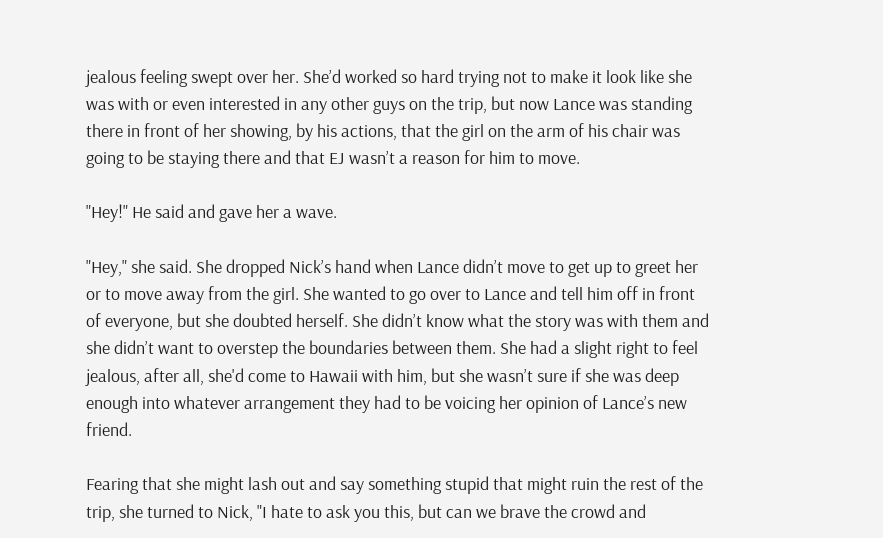jealous feeling swept over her. She’d worked so hard trying not to make it look like she was with or even interested in any other guys on the trip, but now Lance was standing there in front of her showing, by his actions, that the girl on the arm of his chair was going to be staying there and that EJ wasn’t a reason for him to move.

"Hey!" He said and gave her a wave.

"Hey," she said. She dropped Nick’s hand when Lance didn’t move to get up to greet her or to move away from the girl. She wanted to go over to Lance and tell him off in front of everyone, but she doubted herself. She didn’t know what the story was with them and she didn’t want to overstep the boundaries between them. She had a slight right to feel jealous, after all, she'd come to Hawaii with him, but she wasn’t sure if she was deep enough into whatever arrangement they had to be voicing her opinion of Lance’s new friend.

Fearing that she might lash out and say something stupid that might ruin the rest of the trip, she turned to Nick, "I hate to ask you this, but can we brave the crowd and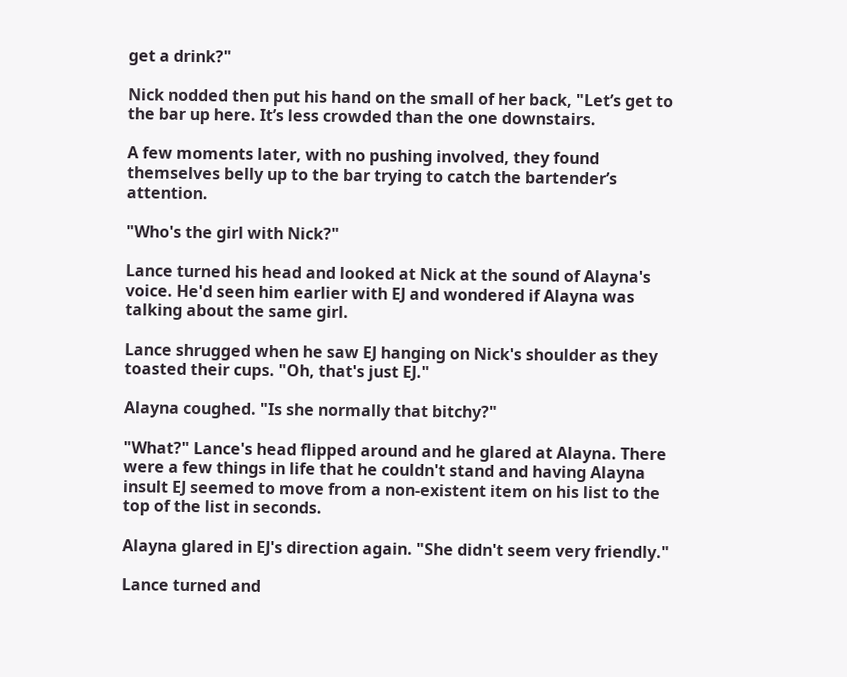get a drink?"

Nick nodded then put his hand on the small of her back, "Let’s get to the bar up here. It’s less crowded than the one downstairs.

A few moments later, with no pushing involved, they found themselves belly up to the bar trying to catch the bartender’s attention.

"Who's the girl with Nick?"

Lance turned his head and looked at Nick at the sound of Alayna's voice. He'd seen him earlier with EJ and wondered if Alayna was talking about the same girl.

Lance shrugged when he saw EJ hanging on Nick's shoulder as they toasted their cups. "Oh, that's just EJ."

Alayna coughed. "Is she normally that bitchy?"

"What?" Lance's head flipped around and he glared at Alayna. There were a few things in life that he couldn't stand and having Alayna insult EJ seemed to move from a non-existent item on his list to the top of the list in seconds.

Alayna glared in EJ's direction again. "She didn't seem very friendly."

Lance turned and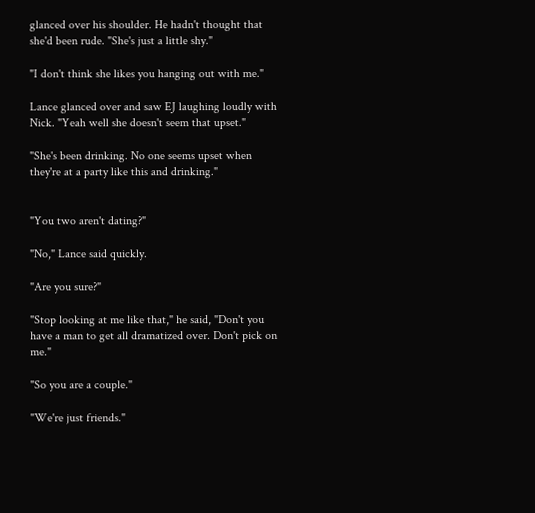glanced over his shoulder. He hadn't thought that she'd been rude. "She's just a little shy."

"I don't think she likes you hanging out with me."

Lance glanced over and saw EJ laughing loudly with Nick. "Yeah well she doesn't seem that upset."

"She's been drinking. No one seems upset when they're at a party like this and drinking."


"You two aren't dating?"

"No," Lance said quickly.

"Are you sure?"

"Stop looking at me like that," he said, "Don't you have a man to get all dramatized over. Don't pick on me."

"So you are a couple."

"We're just friends."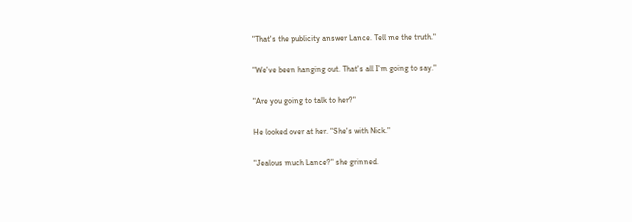"That's the publicity answer Lance. Tell me the truth."

"We've been hanging out. That's all I'm going to say."

"Are you going to talk to her?"

He looked over at her. "She's with Nick."

"Jealous much Lance?" she grinned.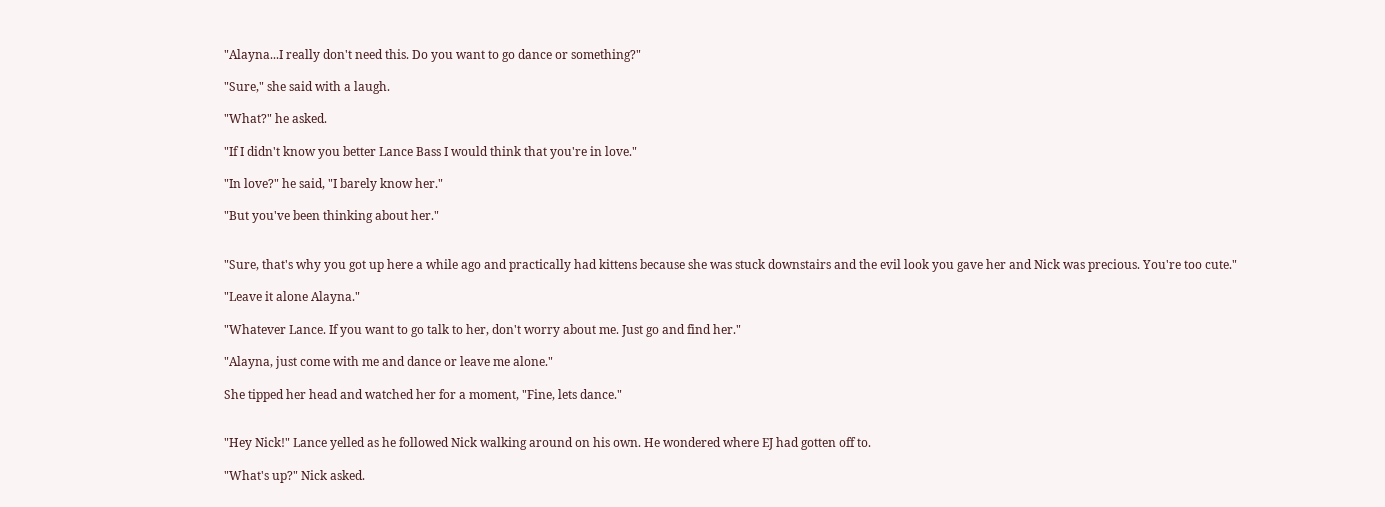"Alayna...I really don't need this. Do you want to go dance or something?"

"Sure," she said with a laugh.

"What?" he asked.

"If I didn't know you better Lance Bass I would think that you're in love."

"In love?" he said, "I barely know her."

"But you've been thinking about her."


"Sure, that's why you got up here a while ago and practically had kittens because she was stuck downstairs and the evil look you gave her and Nick was precious. You're too cute."

"Leave it alone Alayna."

"Whatever Lance. If you want to go talk to her, don't worry about me. Just go and find her."

"Alayna, just come with me and dance or leave me alone."

She tipped her head and watched her for a moment, "Fine, lets dance."


"Hey Nick!" Lance yelled as he followed Nick walking around on his own. He wondered where EJ had gotten off to.

"What's up?" Nick asked.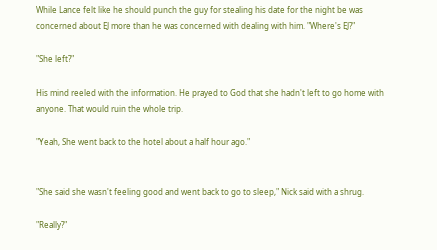While Lance felt like he should punch the guy for stealing his date for the night be was concerned about EJ more than he was concerned with dealing with him. "Where's EJ?"

"She left?"

His mind reeled with the information. He prayed to God that she hadn't left to go home with anyone. That would ruin the whole trip.

"Yeah, She went back to the hotel about a half hour ago."


"She said she wasn't feeling good and went back to go to sleep," Nick said with a shrug.

"Really?"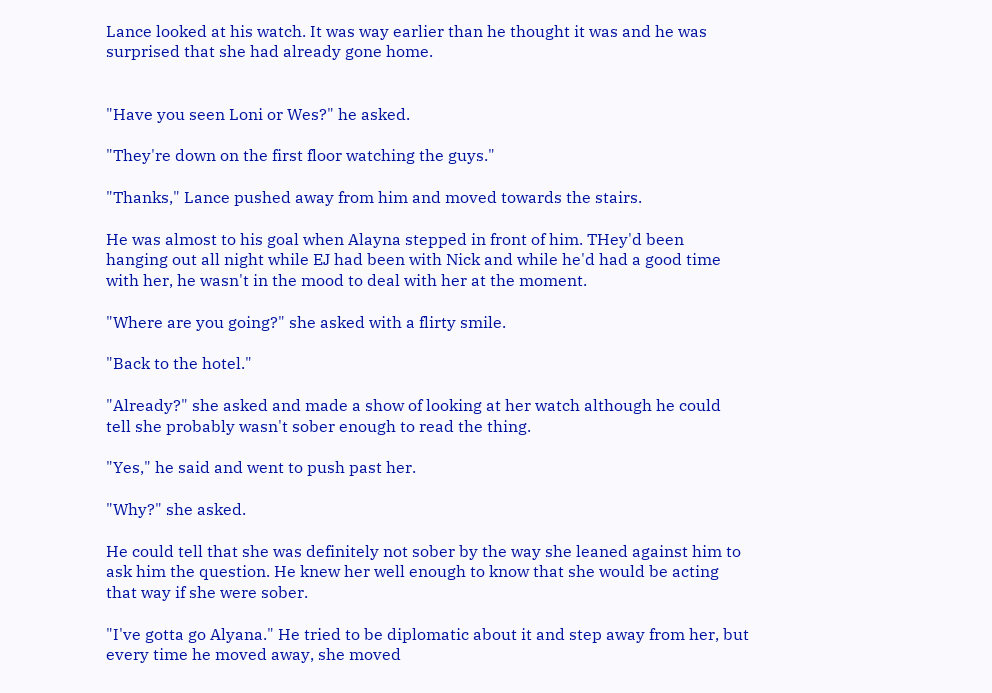Lance looked at his watch. It was way earlier than he thought it was and he was surprised that she had already gone home.


"Have you seen Loni or Wes?" he asked.

"They're down on the first floor watching the guys."

"Thanks," Lance pushed away from him and moved towards the stairs.

He was almost to his goal when Alayna stepped in front of him. THey'd been hanging out all night while EJ had been with Nick and while he'd had a good time with her, he wasn't in the mood to deal with her at the moment.

"Where are you going?" she asked with a flirty smile.

"Back to the hotel."

"Already?" she asked and made a show of looking at her watch although he could tell she probably wasn't sober enough to read the thing.

"Yes," he said and went to push past her.

"Why?" she asked.

He could tell that she was definitely not sober by the way she leaned against him to ask him the question. He knew her well enough to know that she would be acting that way if she were sober.

"I've gotta go Alyana." He tried to be diplomatic about it and step away from her, but every time he moved away, she moved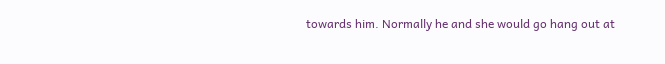towards him. Normally he and she would go hang out at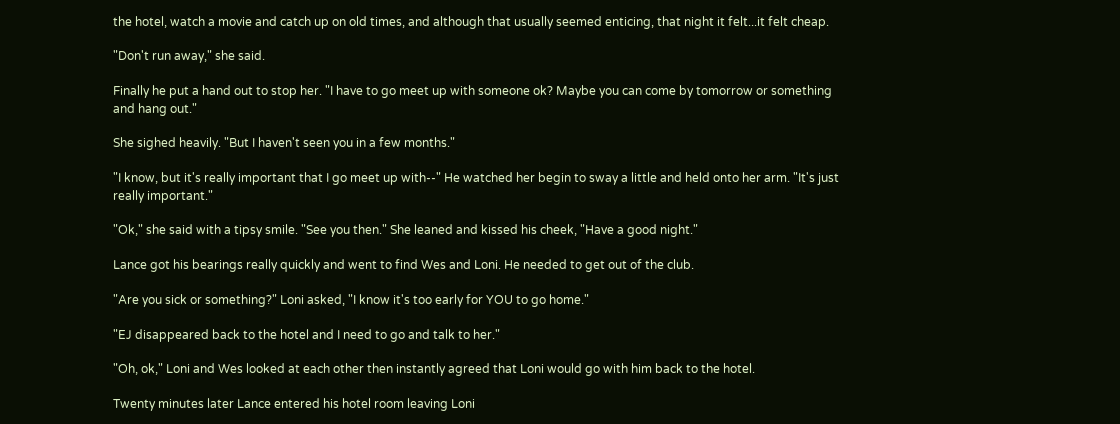the hotel, watch a movie and catch up on old times, and although that usually seemed enticing, that night it felt...it felt cheap.

"Don't run away," she said.

Finally he put a hand out to stop her. "I have to go meet up with someone ok? Maybe you can come by tomorrow or something and hang out."

She sighed heavily. "But I haven't seen you in a few months."

"I know, but it's really important that I go meet up with--" He watched her begin to sway a little and held onto her arm. "It's just really important."

"Ok," she said with a tipsy smile. "See you then." She leaned and kissed his cheek, "Have a good night."

Lance got his bearings really quickly and went to find Wes and Loni. He needed to get out of the club.

"Are you sick or something?" Loni asked, "I know it's too early for YOU to go home."

"EJ disappeared back to the hotel and I need to go and talk to her."

"Oh, ok," Loni and Wes looked at each other then instantly agreed that Loni would go with him back to the hotel.

Twenty minutes later Lance entered his hotel room leaving Loni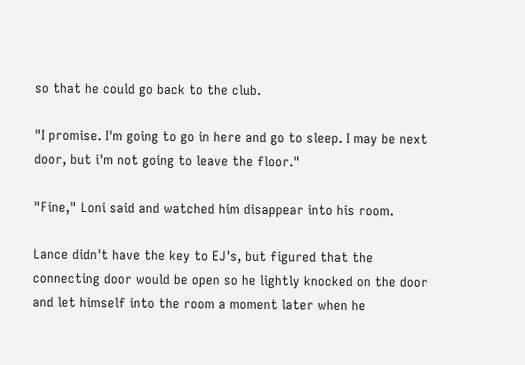so that he could go back to the club.

"I promise. I'm going to go in here and go to sleep. I may be next door, but i'm not going to leave the floor."

"Fine," Loni said and watched him disappear into his room.

Lance didn't have the key to EJ's, but figured that the connecting door would be open so he lightly knocked on the door and let himself into the room a moment later when he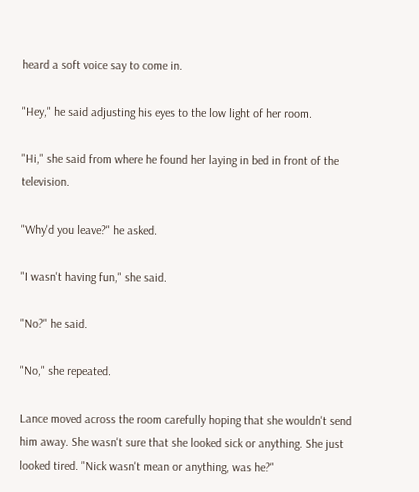heard a soft voice say to come in.

"Hey," he said adjusting his eyes to the low light of her room.

"Hi," she said from where he found her laying in bed in front of the television.

"Why'd you leave?" he asked.

"I wasn't having fun," she said.

"No?" he said.

"No," she repeated.

Lance moved across the room carefully hoping that she wouldn't send him away. She wasn't sure that she looked sick or anything. She just looked tired. "Nick wasn't mean or anything, was he?"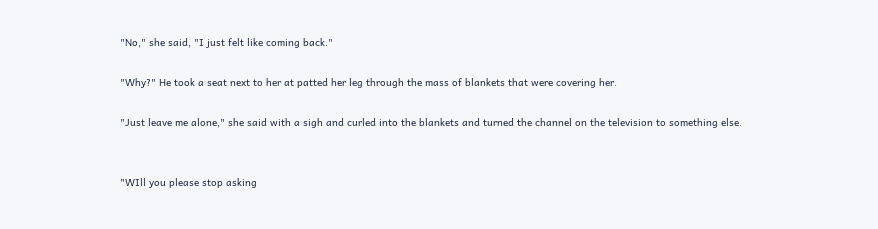"No," she said, "I just felt like coming back."

"Why?" He took a seat next to her at patted her leg through the mass of blankets that were covering her.

"Just leave me alone," she said with a sigh and curled into the blankets and turned the channel on the television to something else.


"WIll you please stop asking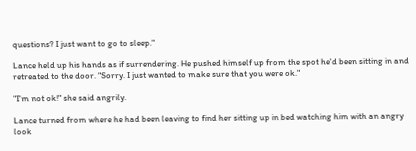questions? I just want to go to sleep."

Lance held up his hands as if surrendering. He pushed himself up from the spot he'd been sitting in and retreated to the door. "Sorry. I just wanted to make sure that you were ok."

"I'm not ok!" she said angrily.

Lance turned from where he had been leaving to find her sitting up in bed watching him with an angry look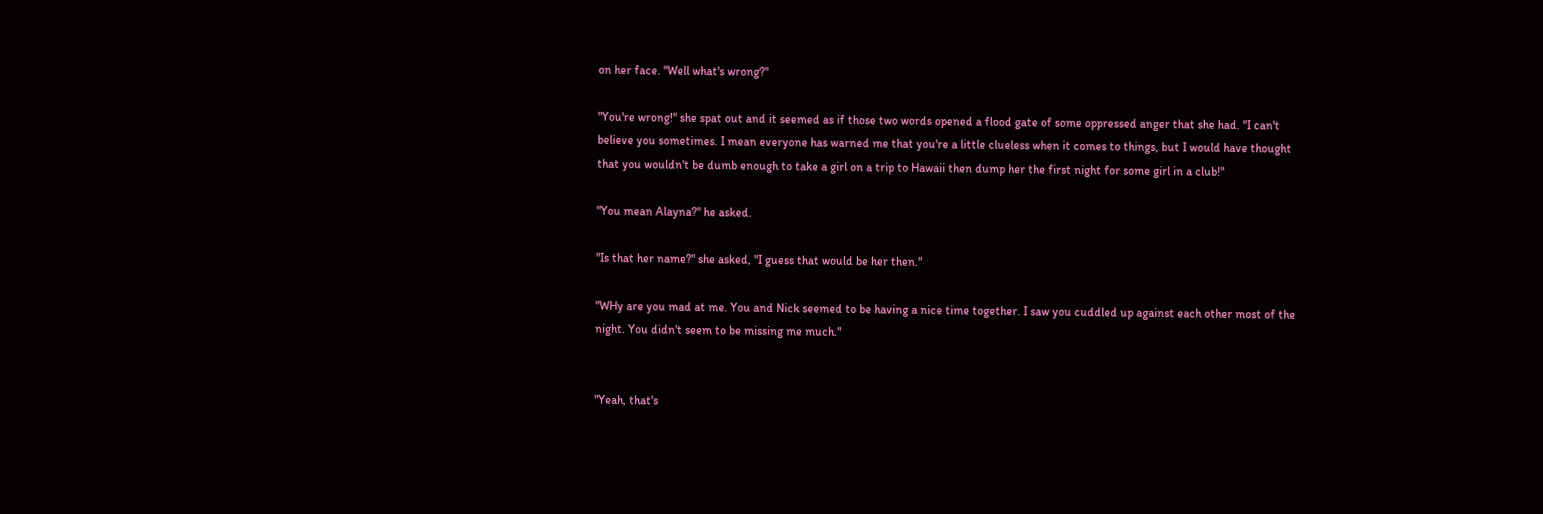on her face. "Well what's wrong?"

"You're wrong!" she spat out and it seemed as if those two words opened a flood gate of some oppressed anger that she had. "I can't believe you sometimes. I mean everyone has warned me that you're a little clueless when it comes to things, but I would have thought that you wouldn't be dumb enough to take a girl on a trip to Hawaii then dump her the first night for some girl in a club!"

"You mean Alayna?" he asked.

"Is that her name?" she asked, "I guess that would be her then."

"WHy are you mad at me. You and Nick seemed to be having a nice time together. I saw you cuddled up against each other most of the night. You didn't seem to be missing me much."


"Yeah, that's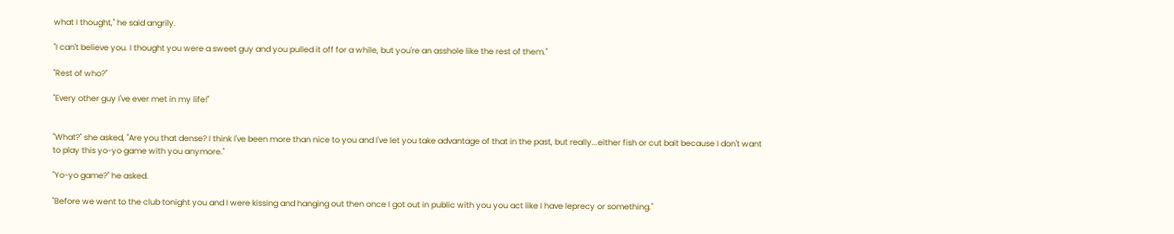what I thought," he said angrily.

"I can't believe you. I thought you were a sweet guy and you pulled it off for a while, but you're an asshole like the rest of them."

"Rest of who?"

"Every other guy I've ever met in my life!"


"What?" she asked, "Are you that dense? I think I've been more than nice to you and I've let you take advantage of that in the past, but really...either fish or cut bait because I don't want to play this yo-yo game with you anymore."

"Yo-yo game?" he asked.

"Before we went to the club tonight you and I were kissing and hanging out then once I got out in public with you you act like I have leprecy or something."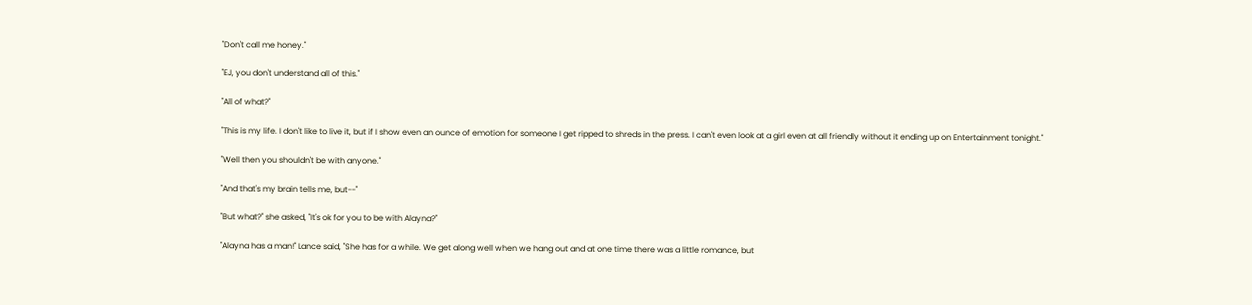"Don't call me honey."

"EJ, you don't understand all of this."

"All of what?"

"This is my life. I don't like to live it, but if I show even an ounce of emotion for someone I get ripped to shreds in the press. I can't even look at a girl even at all friendly without it ending up on Entertainment tonight."

"Well then you shouldn't be with anyone."

"And that's my brain tells me, but--"

"But what?" she asked, "It's ok for you to be with Alayna?"

"Alayna has a man!" Lance said, "She has for a while. We get along well when we hang out and at one time there was a little romance, but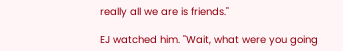really all we are is friends."

EJ watched him. "Wait, what were you going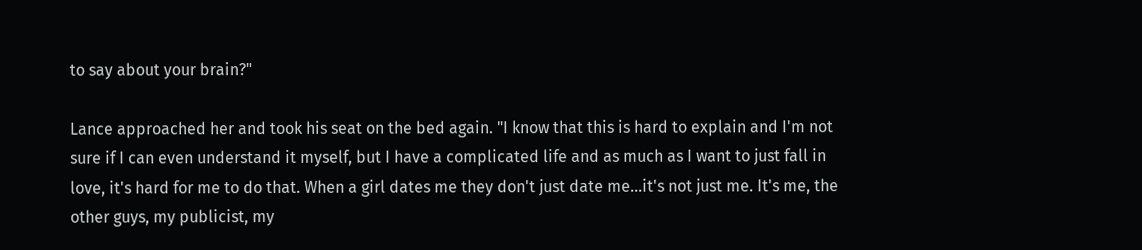to say about your brain?"

Lance approached her and took his seat on the bed again. "I know that this is hard to explain and I'm not sure if I can even understand it myself, but I have a complicated life and as much as I want to just fall in love, it's hard for me to do that. When a girl dates me they don't just date me...it's not just me. It's me, the other guys, my publicist, my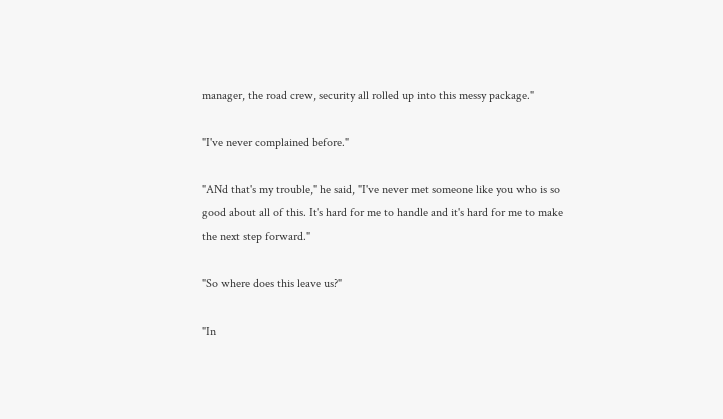manager, the road crew, security all rolled up into this messy package."

"I've never complained before."

"ANd that's my trouble," he said, "I've never met someone like you who is so good about all of this. It's hard for me to handle and it's hard for me to make the next step forward."

"So where does this leave us?"

"In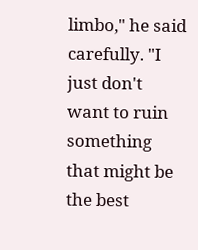limbo," he said carefully. "I just don't want to ruin something that might be the best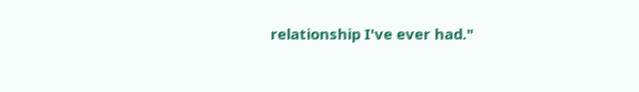relationship I've ever had."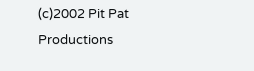(c)2002 Pit Pat Productions